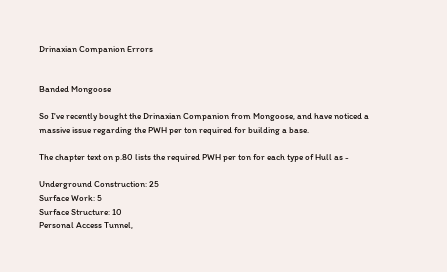Drinaxian Companion Errors


Banded Mongoose

So I've recently bought the Drinaxian Companion from Mongoose, and have noticed a massive issue regarding the PWH per ton required for building a base.

The chapter text on p.80 lists the required PWH per ton for each type of Hull as -

Underground Construction: 25
Surface Work: 5
Surface Structure: 10
Personal Access Tunnel,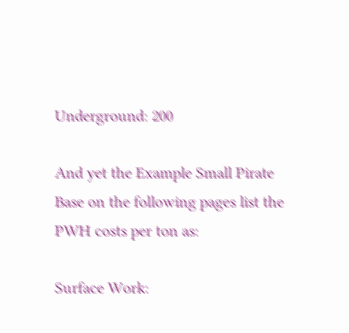Underground: 200

And yet the Example Small Pirate Base on the following pages list the PWH costs per ton as:

Surface Work: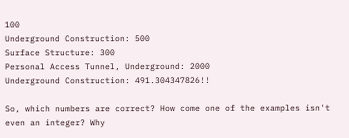100
Underground Construction: 500
Surface Structure: 300
Personal Access Tunnel, Underground: 2000
Underground Construction: 491.304347826!!

So, which numbers are correct? How come one of the examples isn't even an integer? Why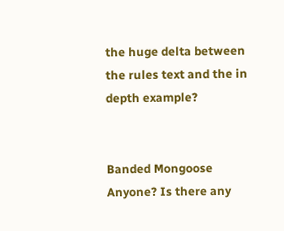the huge delta between the rules text and the in depth example?


Banded Mongoose
Anyone? Is there any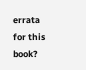errata for this book?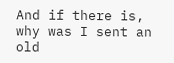And if there is, why was I sent an old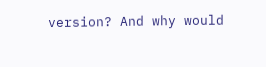version? And why would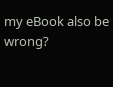my eBook also be wrong?